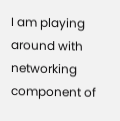I am playing around with networking component of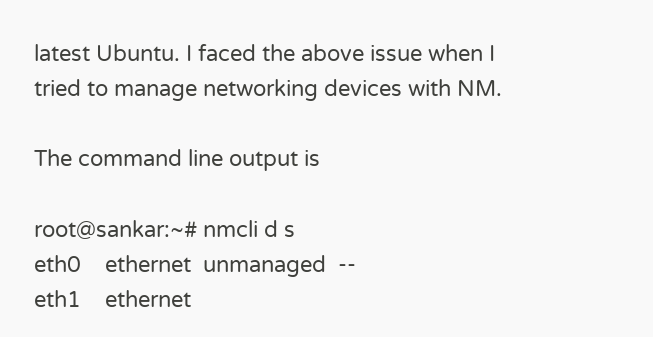latest Ubuntu. I faced the above issue when I tried to manage networking devices with NM.

The command line output is

root@sankar:~# nmcli d s
eth0    ethernet  unmanaged  --
eth1    ethernet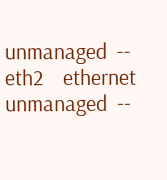unmanaged  --
eth2    ethernet  unmanaged  --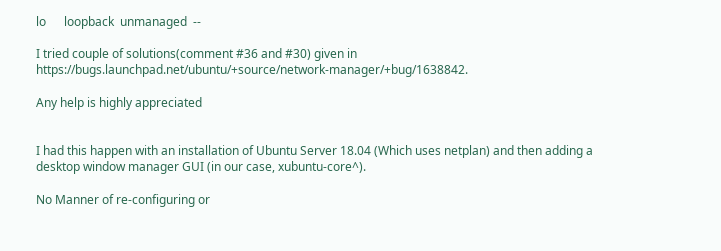lo      loopback  unmanaged  --

I tried couple of solutions(comment #36 and #30) given in https://bugs.launchpad.net/ubuntu/+source/network-manager/+bug/1638842.

Any help is highly appreciated


I had this happen with an installation of Ubuntu Server 18.04 (Which uses netplan) and then adding a desktop window manager GUI (in our case, xubuntu-core^).

No Manner of re-configuring or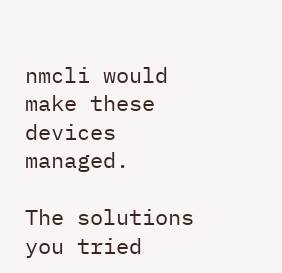nmcli would make these devices managed.

The solutions you tried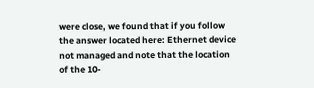were close, we found that if you follow the answer located here: Ethernet device not managed and note that the location of the 10-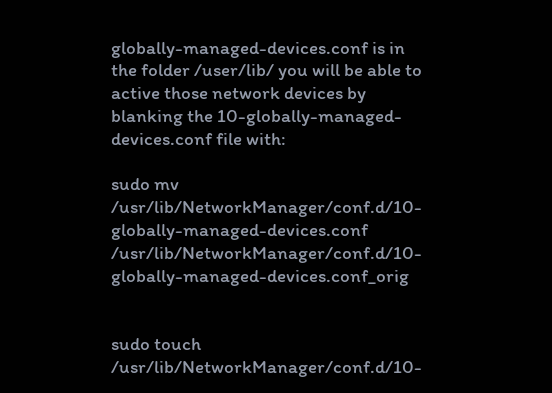globally-managed-devices.conf is in the folder /user/lib/ you will be able to active those network devices by blanking the 10-globally-managed-devices.conf file with:

sudo mv /usr/lib/NetworkManager/conf.d/10-globally-managed-devices.conf  /usr/lib/NetworkManager/conf.d/10-globally-managed-devices.conf_orig


sudo touch /usr/lib/NetworkManager/conf.d/10-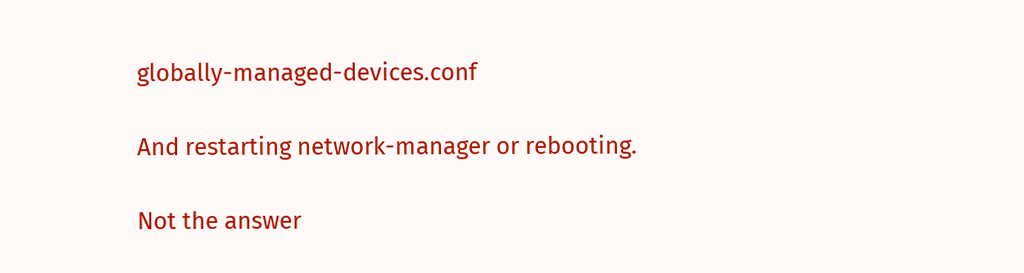globally-managed-devices.conf

And restarting network-manager or rebooting.

Not the answer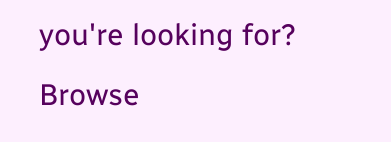you're looking for? Browse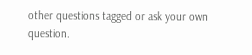other questions tagged or ask your own question.